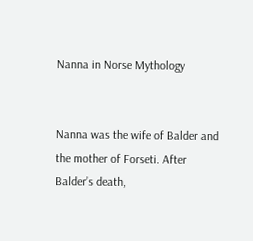Nanna in Norse Mythology


Nanna was the wife of Balder and the mother of Forseti. After Balder’s death,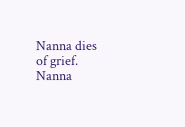Nanna dies of grief. Nanna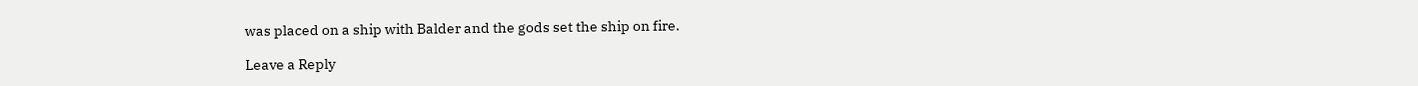was placed on a ship with Balder and the gods set the ship on fire.

Leave a Reply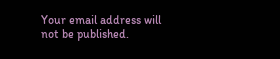Your email address will not be published.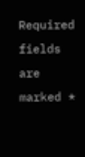Required fields are marked *